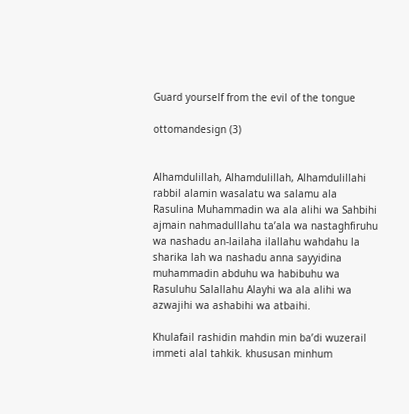Guard yourself from the evil of the tongue

ottomandesign (3)


Alhamdulillah, Alhamdulillah, Alhamdulillahi rabbil alamin wasalatu wa salamu ala Rasulina Muhammadin wa ala alihi wa Sahbihi ajmain nahmadulllahu ta’ala wa nastaghfiruhu wa nashadu an-lailaha ilallahu wahdahu la sharika lah wa nashadu anna sayyidina muhammadin abduhu wa habibuhu wa Rasuluhu Salallahu Alayhi wa ala alihi wa azwajihi wa ashabihi wa atbaihi.

Khulafail rashidin mahdin min ba’di wuzerail immeti alal tahkik. khususan minhum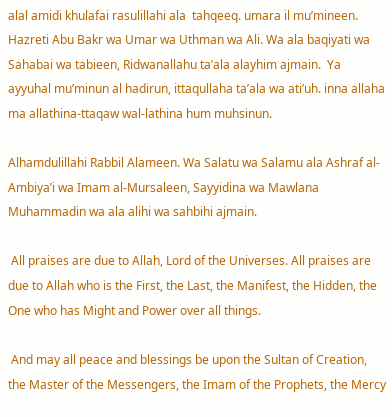alal amidi khulafai rasulillahi ala  tahqeeq. umara il mu’mineen. Hazreti Abu Bakr wa Umar wa Uthman wa Ali. Wa ala baqiyati wa Sahabai wa tabieen, Ridwanallahu ta’ala alayhim ajmain.  Ya ayyuhal mu’minun al hadirun, ittaqullaha ta’ala wa ati’uh. inna allaha ma allathina-ttaqaw wal-lathina hum muhsinun.

Alhamdulillahi Rabbil Alameen. Wa Salatu wa Salamu ala Ashraf al-Ambiya’i wa Imam al-Mursaleen, Sayyidina wa Mawlana Muhammadin wa ala alihi wa sahbihi ajmain.

 All praises are due to Allah, Lord of the Universes. All praises are due to Allah who is the First, the Last, the Manifest, the Hidden, the One who has Might and Power over all things.

 And may all peace and blessings be upon the Sultan of Creation, the Master of the Messengers, the Imam of the Prophets, the Mercy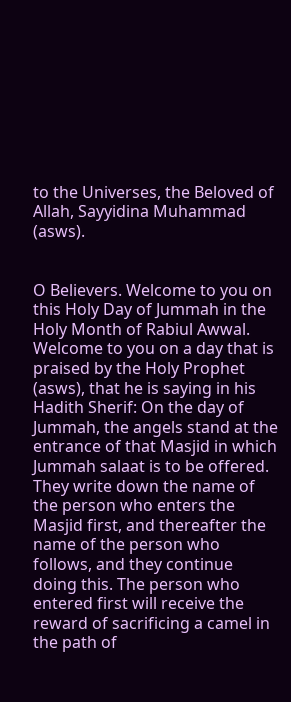to the Universes, the Beloved of Allah, Sayyidina Muhammad (asws).


O Believers. Welcome to you on this Holy Day of Jummah in the Holy Month of Rabiul Awwal. Welcome to you on a day that is praised by the Holy Prophet (asws), that he is saying in his Hadith Sherif: On the day of Jummah, the angels stand at the entrance of that Masjid in which Jummah salaat is to be offered. They write down the name of the person who enters the Masjid first, and thereafter the name of the person who follows, and they continue doing this. The person who entered first will receive the reward of sacrificing a camel in the path of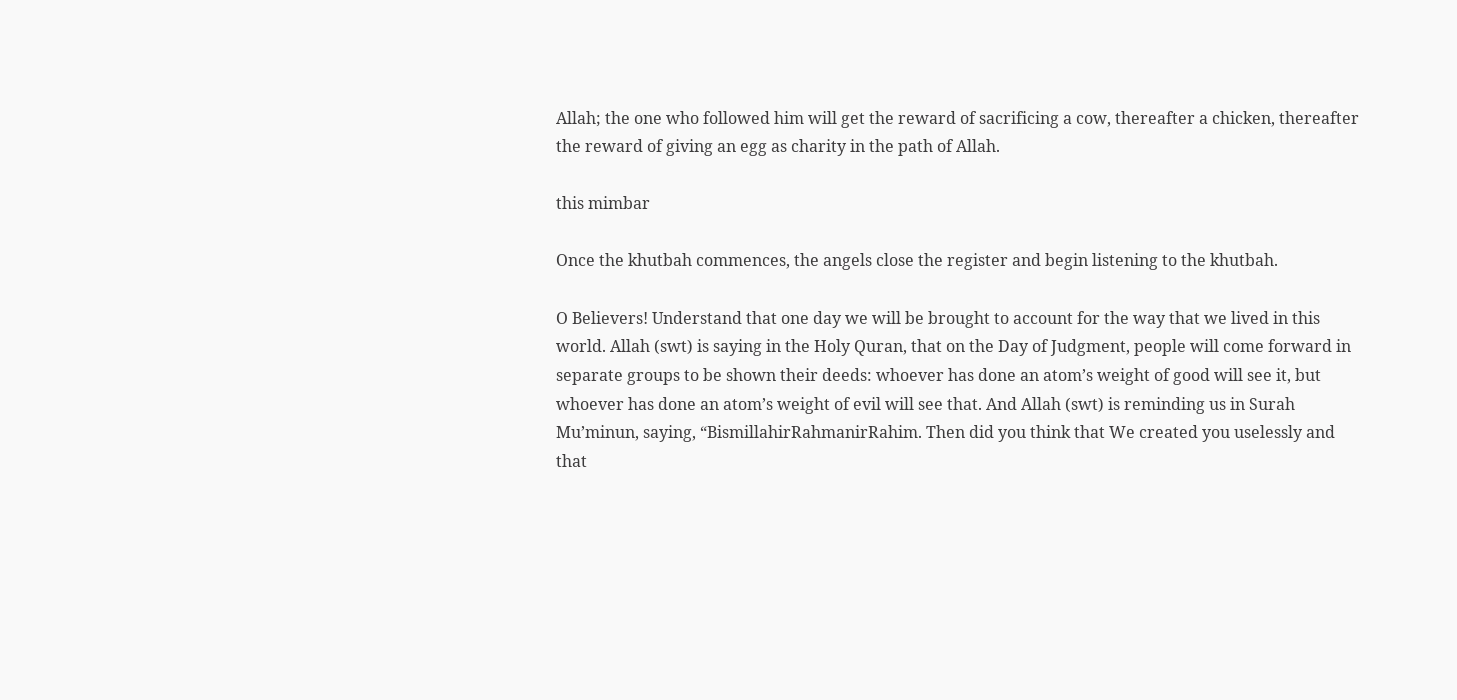Allah; the one who followed him will get the reward of sacrificing a cow, thereafter a chicken, thereafter the reward of giving an egg as charity in the path of Allah.

this mimbar

Once the khutbah commences, the angels close the register and begin listening to the khutbah.

O Believers! Understand that one day we will be brought to account for the way that we lived in this world. Allah (swt) is saying in the Holy Quran, that on the Day of Judgment, people will come forward in separate groups to be shown their deeds: whoever has done an atom’s weight of good will see it, but whoever has done an atom’s weight of evil will see that. And Allah (swt) is reminding us in Surah Mu’minun, saying, “BismillahirRahmanirRahim. Then did you think that We created you uselessly and that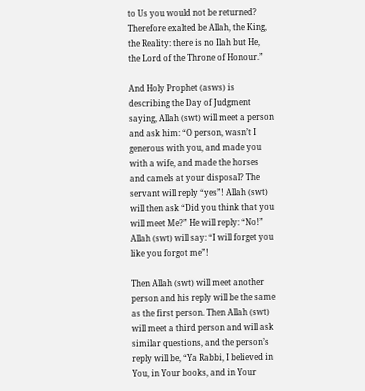to Us you would not be returned? Therefore exalted be Allah, the King, the Reality: there is no Ilah but He, the Lord of the Throne of Honour.”

And Holy Prophet (asws) is describing the Day of Judgment saying, Allah (swt) will meet a person and ask him: “O person, wasn’t I generous with you, and made you with a wife, and made the horses and camels at your disposal? The servant will reply “yes”! Allah (swt) will then ask “Did you think that you will meet Me?” He will reply: “No!” Allah (swt) will say: “I will forget you like you forgot me”!

Then Allah (swt) will meet another person and his reply will be the same as the first person. Then Allah (swt) will meet a third person and will ask similar questions, and the person’s reply will be, “Ya Rabbi, I believed in You, in Your books, and in Your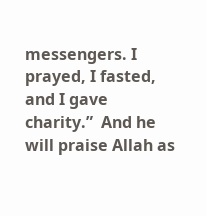messengers. I prayed, I fasted, and I gave charity.”  And he will praise Allah as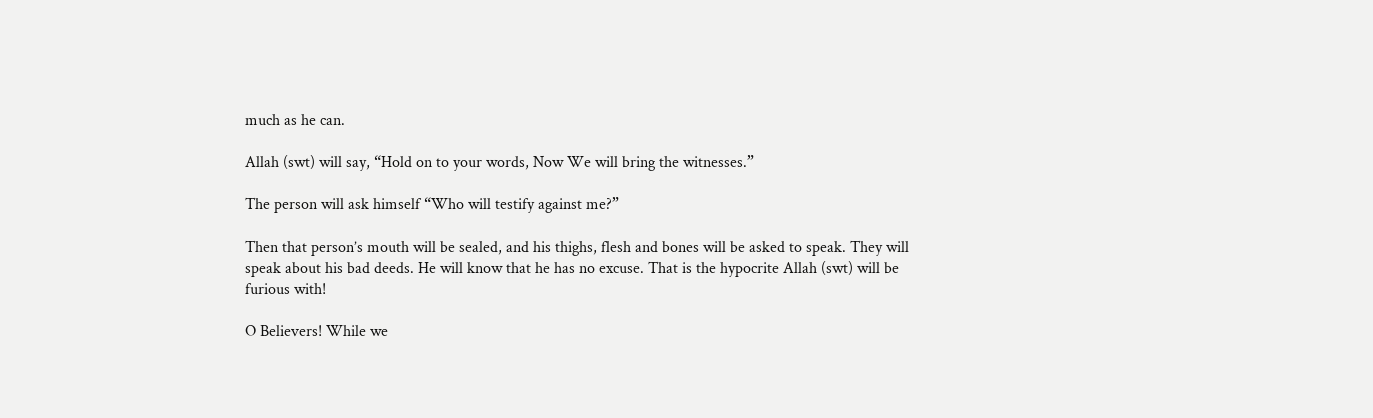much as he can.

Allah (swt) will say, “Hold on to your words, Now We will bring the witnesses.”

The person will ask himself “Who will testify against me?”

Then that person’s mouth will be sealed, and his thighs, flesh and bones will be asked to speak. They will speak about his bad deeds. He will know that he has no excuse. That is the hypocrite Allah (swt) will be furious with!

O Believers! While we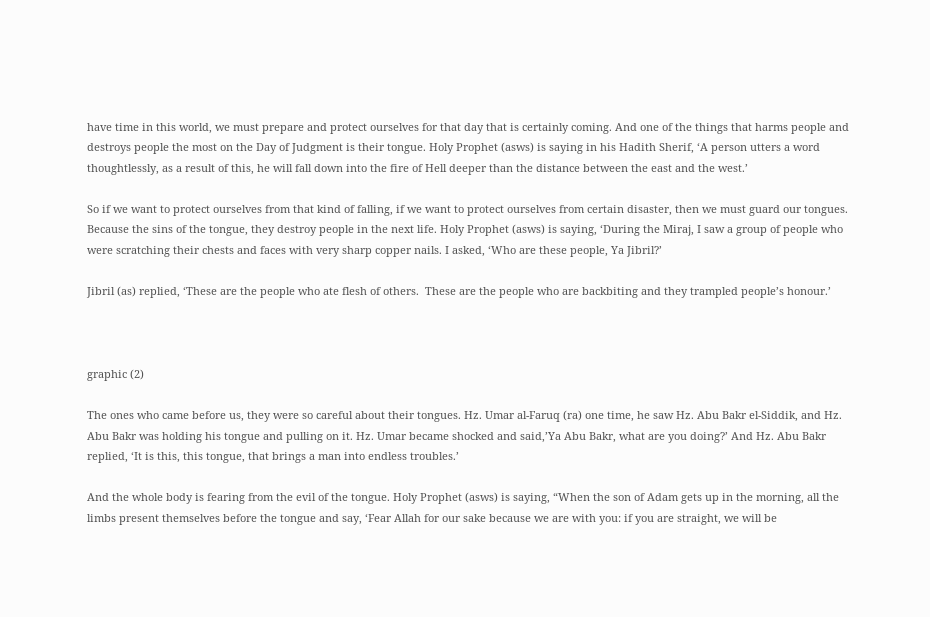have time in this world, we must prepare and protect ourselves for that day that is certainly coming. And one of the things that harms people and destroys people the most on the Day of Judgment is their tongue. Holy Prophet (asws) is saying in his Hadith Sherif, ‘A person utters a word thoughtlessly, as a result of this, he will fall down into the fire of Hell deeper than the distance between the east and the west.’

So if we want to protect ourselves from that kind of falling, if we want to protect ourselves from certain disaster, then we must guard our tongues. Because the sins of the tongue, they destroy people in the next life. Holy Prophet (asws) is saying, ‘During the Miraj, I saw a group of people who were scratching their chests and faces with very sharp copper nails. I asked, ‘Who are these people, Ya Jibril?’

Jibril (as) replied, ‘These are the people who ate flesh of others.  These are the people who are backbiting and they trampled people’s honour.’



graphic (2)

The ones who came before us, they were so careful about their tongues. Hz. Umar al-Faruq (ra) one time, he saw Hz. Abu Bakr el-Siddik, and Hz. Abu Bakr was holding his tongue and pulling on it. Hz. Umar became shocked and said,’Ya Abu Bakr, what are you doing?’ And Hz. Abu Bakr replied, ‘It is this, this tongue, that brings a man into endless troubles.’

And the whole body is fearing from the evil of the tongue. Holy Prophet (asws) is saying, “When the son of Adam gets up in the morning, all the limbs present themselves before the tongue and say, ‘Fear Allah for our sake because we are with you: if you are straight, we will be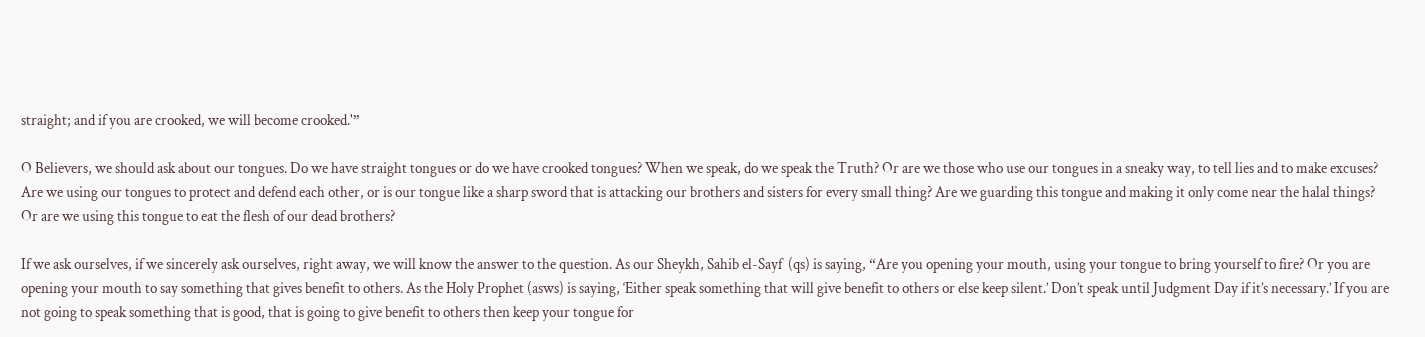straight; and if you are crooked, we will become crooked.'”

O Believers, we should ask about our tongues. Do we have straight tongues or do we have crooked tongues? When we speak, do we speak the Truth? Or are we those who use our tongues in a sneaky way, to tell lies and to make excuses? Are we using our tongues to protect and defend each other, or is our tongue like a sharp sword that is attacking our brothers and sisters for every small thing? Are we guarding this tongue and making it only come near the halal things? Or are we using this tongue to eat the flesh of our dead brothers?

If we ask ourselves, if we sincerely ask ourselves, right away, we will know the answer to the question. As our Sheykh, Sahib el-Sayf  (qs) is saying, “Are you opening your mouth, using your tongue to bring yourself to fire? Or you are opening your mouth to say something that gives benefit to others. As the Holy Prophet (asws) is saying, ‘Either speak something that will give benefit to others or else keep silent.’ Don’t speak until Judgment Day if it’s necessary.’ If you are not going to speak something that is good, that is going to give benefit to others then keep your tongue for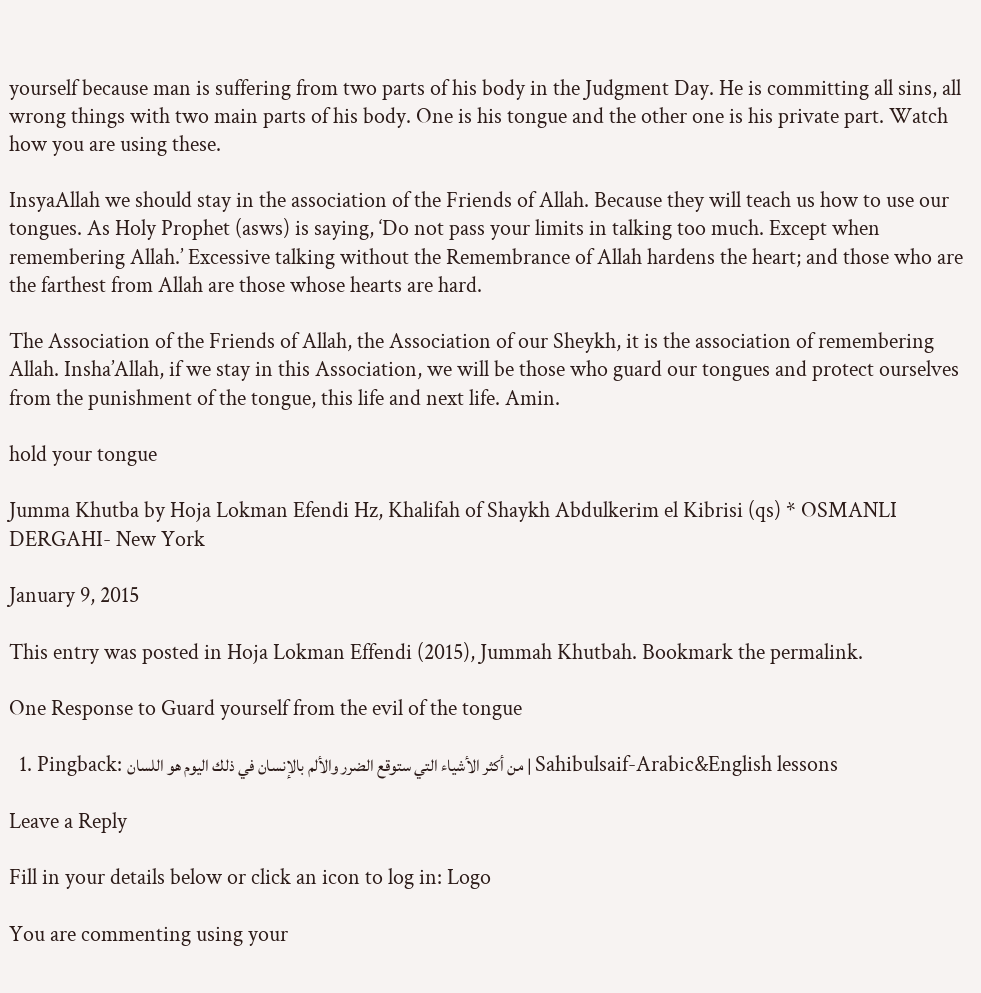yourself because man is suffering from two parts of his body in the Judgment Day. He is committing all sins, all wrong things with two main parts of his body. One is his tongue and the other one is his private part. Watch how you are using these.

InsyaAllah we should stay in the association of the Friends of Allah. Because they will teach us how to use our tongues. As Holy Prophet (asws) is saying, ‘Do not pass your limits in talking too much. Except when remembering Allah.’ Excessive talking without the Remembrance of Allah hardens the heart; and those who are the farthest from Allah are those whose hearts are hard.

The Association of the Friends of Allah, the Association of our Sheykh, it is the association of remembering Allah. Insha’Allah, if we stay in this Association, we will be those who guard our tongues and protect ourselves from the punishment of the tongue, this life and next life. Amin.

hold your tongue

Jumma Khutba by Hoja Lokman Efendi Hz, Khalifah of Shaykh Abdulkerim el Kibrisi (qs) * OSMANLI DERGAHI- New York

January 9, 2015

This entry was posted in Hoja Lokman Effendi (2015), Jummah Khutbah. Bookmark the permalink.

One Response to Guard yourself from the evil of the tongue

  1. Pingback: من أكثر الأشياء التي ستوقع الضرر والألم بالإنسان في ذلك اليوم هو اللسان | Sahibulsaif-Arabic&English lessons

Leave a Reply

Fill in your details below or click an icon to log in: Logo

You are commenting using your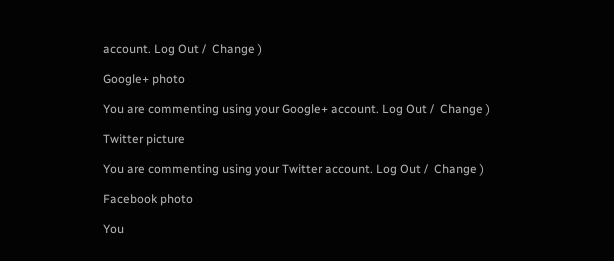account. Log Out /  Change )

Google+ photo

You are commenting using your Google+ account. Log Out /  Change )

Twitter picture

You are commenting using your Twitter account. Log Out /  Change )

Facebook photo

You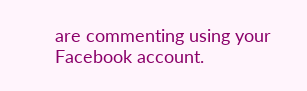are commenting using your Facebook account.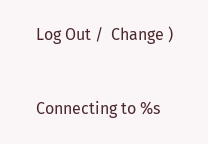Log Out /  Change )


Connecting to %s